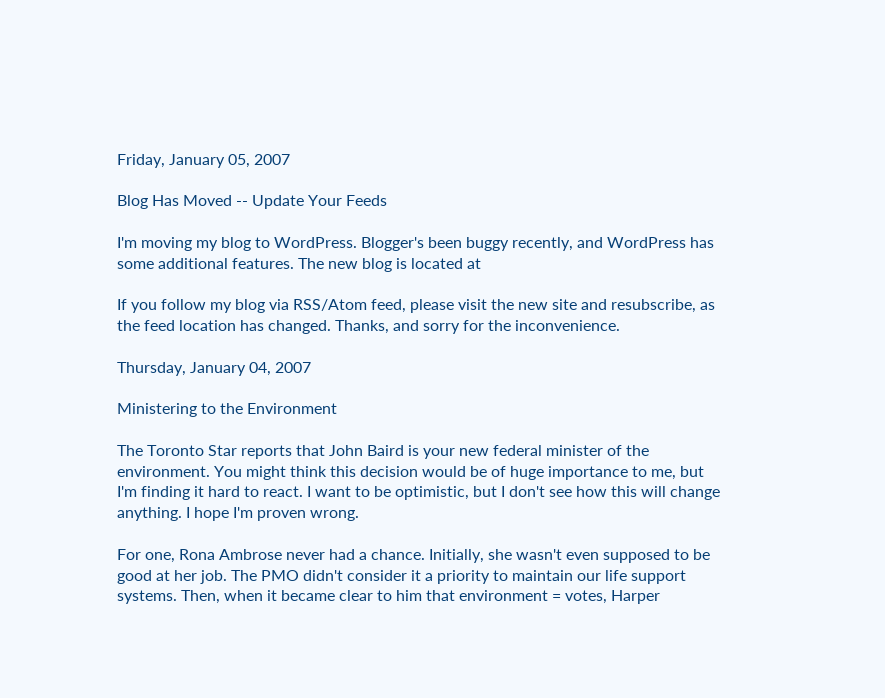Friday, January 05, 2007

Blog Has Moved -- Update Your Feeds

I'm moving my blog to WordPress. Blogger's been buggy recently, and WordPress has some additional features. The new blog is located at

If you follow my blog via RSS/Atom feed, please visit the new site and resubscribe, as the feed location has changed. Thanks, and sorry for the inconvenience.

Thursday, January 04, 2007

Ministering to the Environment

The Toronto Star reports that John Baird is your new federal minister of the environment. You might think this decision would be of huge importance to me, but I'm finding it hard to react. I want to be optimistic, but I don't see how this will change anything. I hope I'm proven wrong.

For one, Rona Ambrose never had a chance. Initially, she wasn't even supposed to be good at her job. The PMO didn't consider it a priority to maintain our life support systems. Then, when it became clear to him that environment = votes, Harper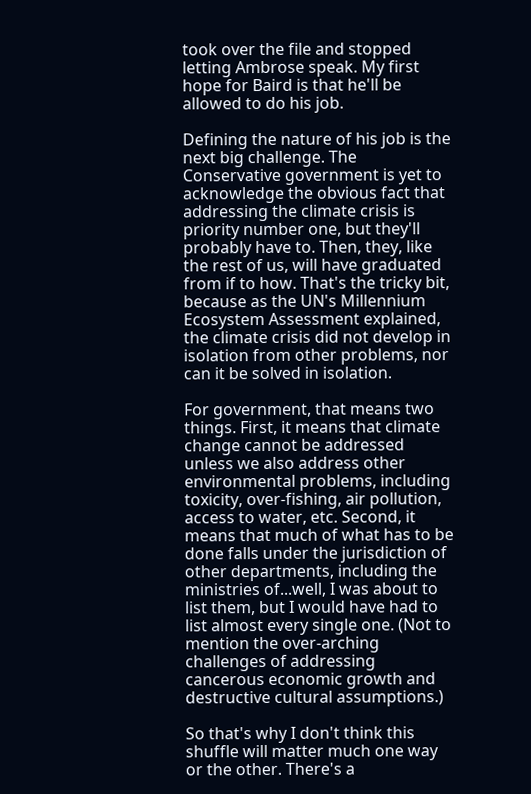took over the file and stopped letting Ambrose speak. My first hope for Baird is that he'll be allowed to do his job.

Defining the nature of his job is the next big challenge. The Conservative government is yet to acknowledge the obvious fact that addressing the climate crisis is priority number one, but they'll probably have to. Then, they, like the rest of us, will have graduated from if to how. That's the tricky bit, because as the UN's Millennium Ecosystem Assessment explained, the climate crisis did not develop in isolation from other problems, nor can it be solved in isolation.

For government, that means two things. First, it means that climate change cannot be addressed unless we also address other environmental problems, including toxicity, over-fishing, air pollution, access to water, etc. Second, it means that much of what has to be done falls under the jurisdiction of other departments, including the ministries of...well, I was about to list them, but I would have had to list almost every single one. (Not to mention the over-arching challenges of addressing cancerous economic growth and destructive cultural assumptions.)

So that's why I don't think this shuffle will matter much one way or the other. There's a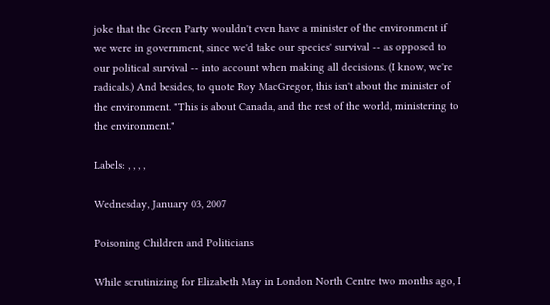joke that the Green Party wouldn't even have a minister of the environment if we were in government, since we'd take our species' survival -- as opposed to our political survival -- into account when making all decisions. (I know, we're radicals.) And besides, to quote Roy MacGregor, this isn't about the minister of the environment. "This is about Canada, and the rest of the world, ministering to the environment."

Labels: , , , ,

Wednesday, January 03, 2007

Poisoning Children and Politicians

While scrutinizing for Elizabeth May in London North Centre two months ago, I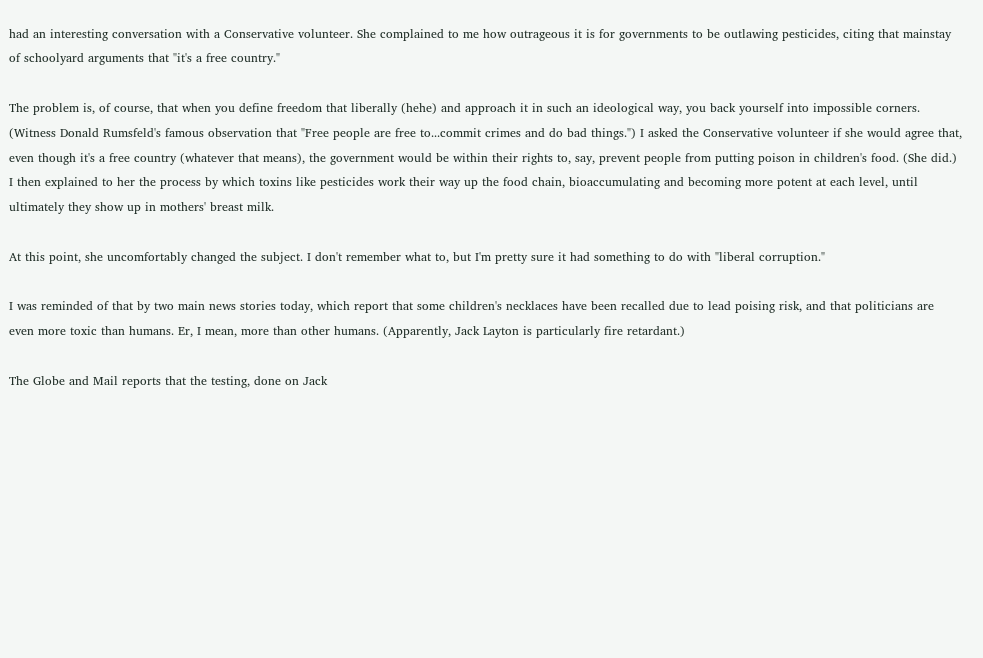had an interesting conversation with a Conservative volunteer. She complained to me how outrageous it is for governments to be outlawing pesticides, citing that mainstay of schoolyard arguments that "it's a free country."

The problem is, of course, that when you define freedom that liberally (hehe) and approach it in such an ideological way, you back yourself into impossible corners. (Witness Donald Rumsfeld's famous observation that "Free people are free to...commit crimes and do bad things.") I asked the Conservative volunteer if she would agree that, even though it's a free country (whatever that means), the government would be within their rights to, say, prevent people from putting poison in children's food. (She did.) I then explained to her the process by which toxins like pesticides work their way up the food chain, bioaccumulating and becoming more potent at each level, until ultimately they show up in mothers' breast milk.

At this point, she uncomfortably changed the subject. I don't remember what to, but I'm pretty sure it had something to do with "liberal corruption."

I was reminded of that by two main news stories today, which report that some children's necklaces have been recalled due to lead poising risk, and that politicians are even more toxic than humans. Er, I mean, more than other humans. (Apparently, Jack Layton is particularly fire retardant.)

The Globe and Mail reports that the testing, done on Jack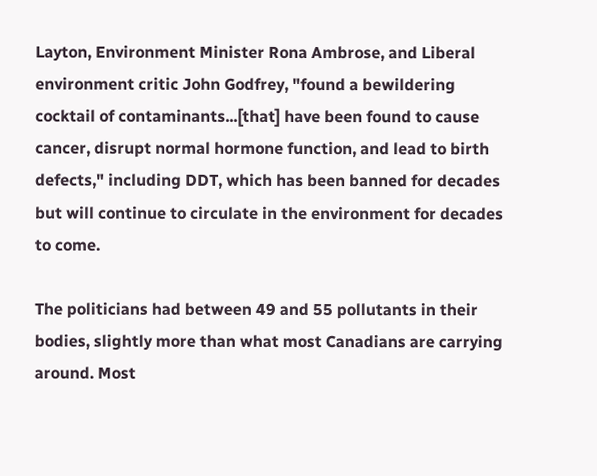Layton, Environment Minister Rona Ambrose, and Liberal environment critic John Godfrey, "found a bewildering cocktail of contaminants...[that] have been found to cause cancer, disrupt normal hormone function, and lead to birth defects," including DDT, which has been banned for decades but will continue to circulate in the environment for decades to come.

The politicians had between 49 and 55 pollutants in their bodies, slightly more than what most Canadians are carrying around. Most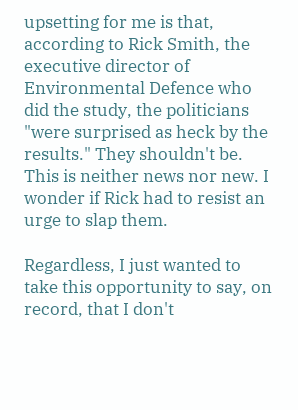upsetting for me is that, according to Rick Smith, the executive director of Environmental Defence who did the study, the politicians "were surprised as heck by the results." They shouldn't be. This is neither news nor new. I wonder if Rick had to resist an urge to slap them.

Regardless, I just wanted to take this opportunity to say, on record, that I don't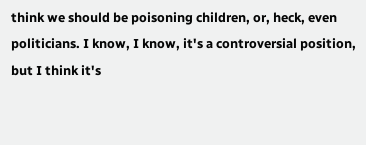think we should be poisoning children, or, heck, even politicians. I know, I know, it's a controversial position, but I think it's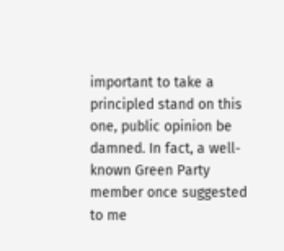important to take a principled stand on this one, public opinion be damned. In fact, a well-known Green Party member once suggested to me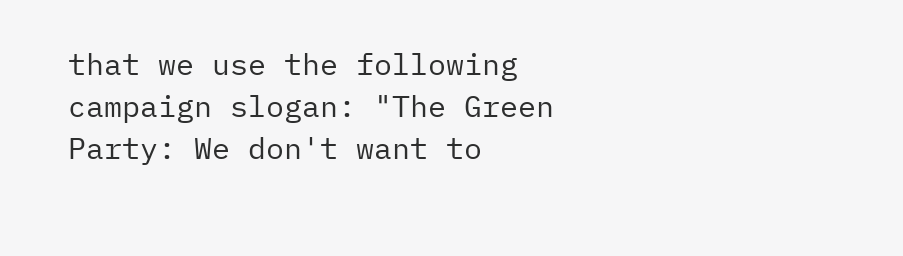that we use the following campaign slogan: "The Green Party: We don't want to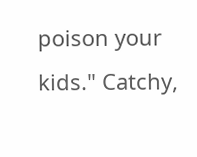poison your kids." Catchy,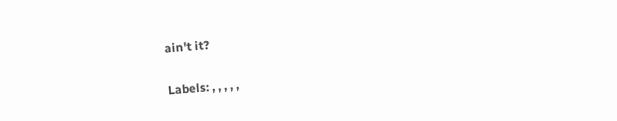ain't it?

Labels: , , , , ,